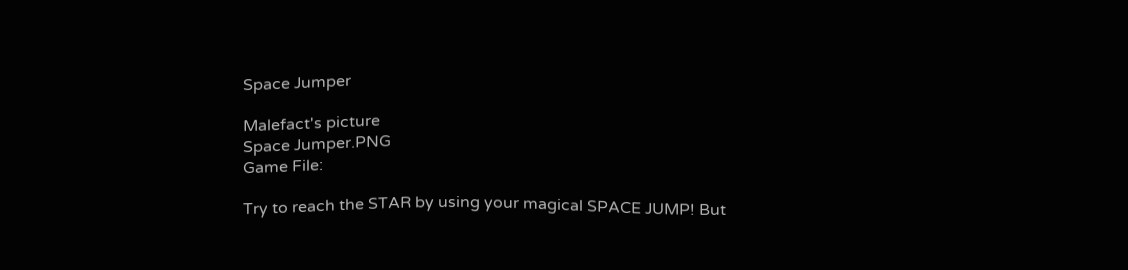Space Jumper

Malefact's picture
Space Jumper.PNG
Game File:

Try to reach the STAR by using your magical SPACE JUMP! But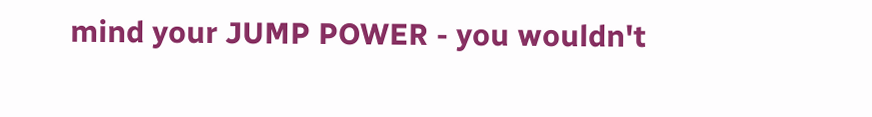mind your JUMP POWER - you wouldn't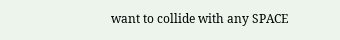want to collide with any SPACE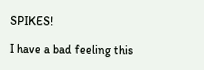SPIKES!

I have a bad feeling this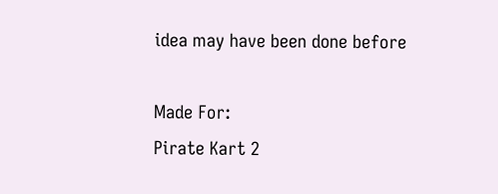idea may have been done before

Made For:
Pirate Kart 2